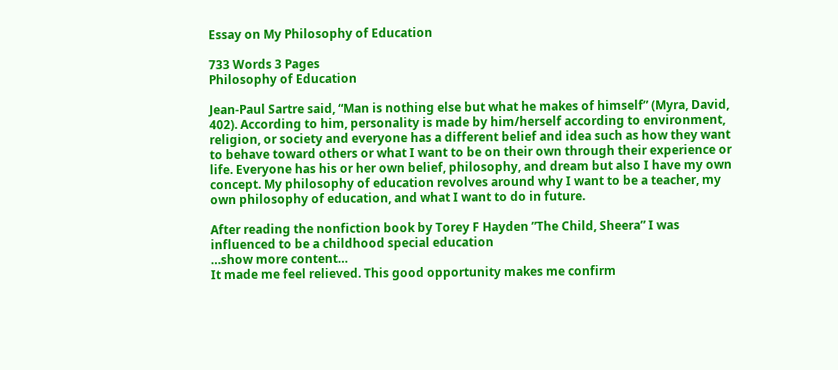Essay on My Philosophy of Education

733 Words 3 Pages
Philosophy of Education

Jean-Paul Sartre said, “Man is nothing else but what he makes of himself” (Myra, David, 402). According to him, personality is made by him/herself according to environment, religion, or society and everyone has a different belief and idea such as how they want to behave toward others or what I want to be on their own through their experience or life. Everyone has his or her own belief, philosophy, and dream but also I have my own concept. My philosophy of education revolves around why I want to be a teacher, my own philosophy of education, and what I want to do in future.

After reading the nonfiction book by Torey F Hayden ”The Child, Sheera” I was influenced to be a childhood special education
…show more content…
It made me feel relieved. This good opportunity makes me confirm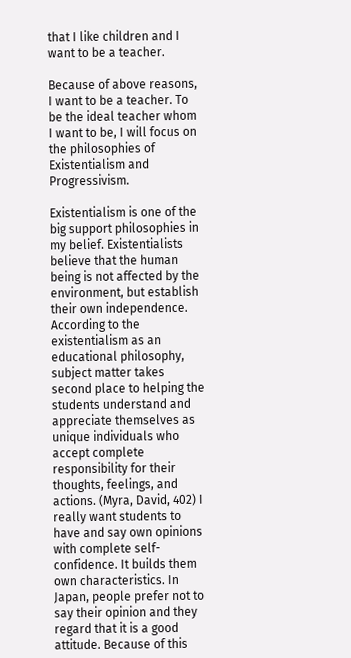that I like children and I want to be a teacher.

Because of above reasons, I want to be a teacher. To be the ideal teacher whom I want to be, I will focus on the philosophies of Existentialism and Progressivism.

Existentialism is one of the big support philosophies in my belief. Existentialists believe that the human being is not affected by the environment, but establish their own independence. According to the existentialism as an educational philosophy, subject matter takes second place to helping the students understand and appreciate themselves as unique individuals who accept complete responsibility for their thoughts, feelings, and actions. (Myra, David, 402) I really want students to have and say own opinions with complete self-confidence. It builds them own characteristics. In Japan, people prefer not to say their opinion and they regard that it is a good attitude. Because of this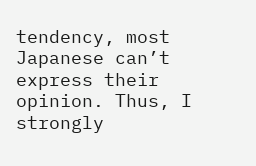tendency, most Japanese can’t express their opinion. Thus, I strongly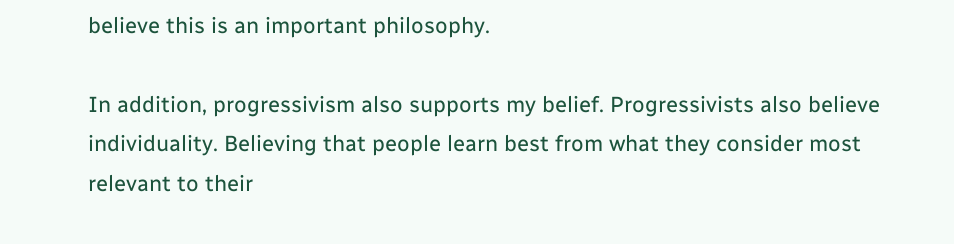believe this is an important philosophy.

In addition, progressivism also supports my belief. Progressivists also believe individuality. Believing that people learn best from what they consider most relevant to their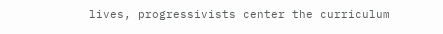lives, progressivists center the curriculum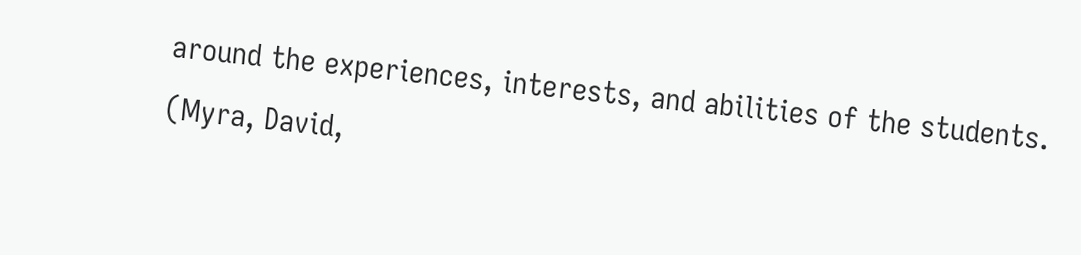around the experiences, interests, and abilities of the students. (Myra, David,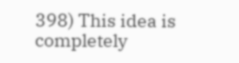398) This idea is completely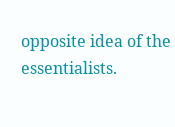opposite idea of the essentialists.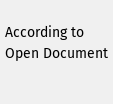According to
Open Document